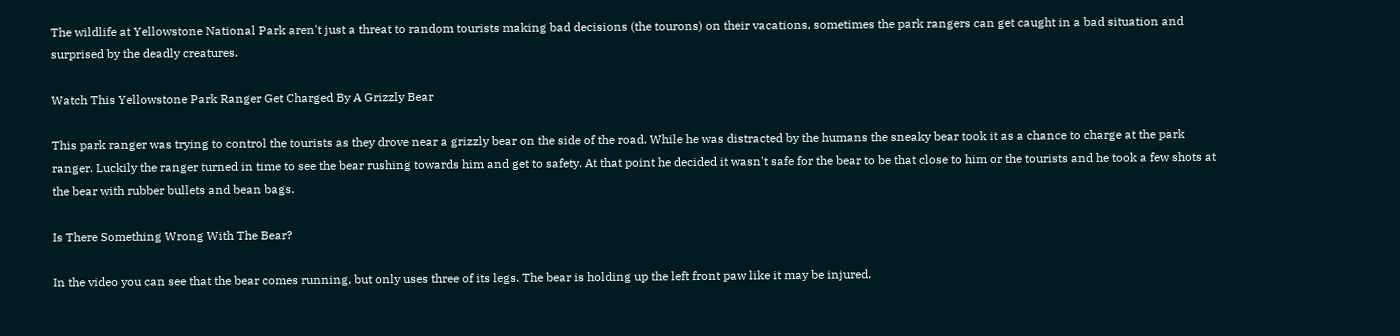The wildlife at Yellowstone National Park aren't just a threat to random tourists making bad decisions (the tourons) on their vacations, sometimes the park rangers can get caught in a bad situation and surprised by the deadly creatures.

Watch This Yellowstone Park Ranger Get Charged By A Grizzly Bear

This park ranger was trying to control the tourists as they drove near a grizzly bear on the side of the road. While he was distracted by the humans the sneaky bear took it as a chance to charge at the park ranger. Luckily the ranger turned in time to see the bear rushing towards him and get to safety. At that point he decided it wasn't safe for the bear to be that close to him or the tourists and he took a few shots at the bear with rubber bullets and bean bags.

Is There Something Wrong With The Bear?

In the video you can see that the bear comes running, but only uses three of its legs. The bear is holding up the left front paw like it may be injured.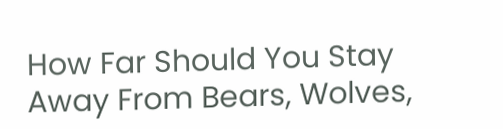How Far Should You Stay Away From Bears, Wolves,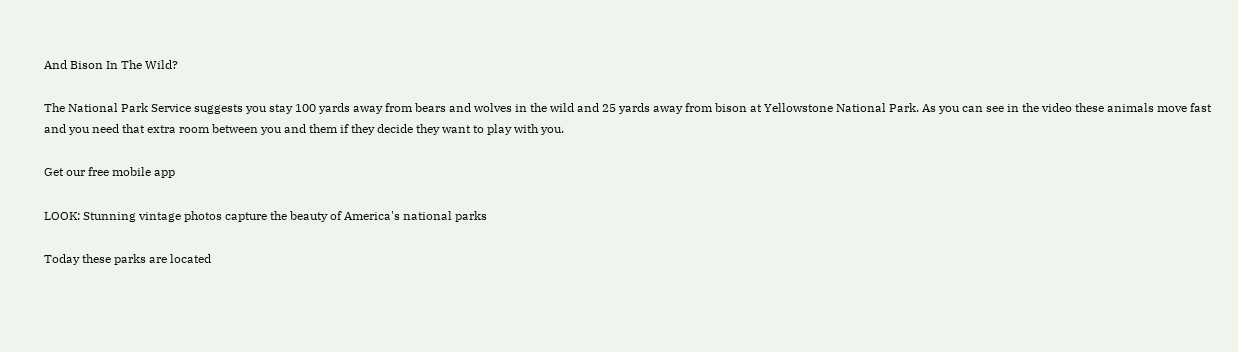And Bison In The Wild?

The National Park Service suggests you stay 100 yards away from bears and wolves in the wild and 25 yards away from bison at Yellowstone National Park. As you can see in the video these animals move fast and you need that extra room between you and them if they decide they want to play with you.

Get our free mobile app

LOOK: Stunning vintage photos capture the beauty of America's national parks

Today these parks are located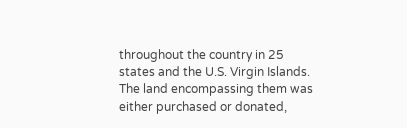throughout the country in 25 states and the U.S. Virgin Islands. The land encompassing them was either purchased or donated,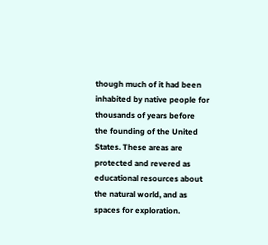though much of it had been inhabited by native people for thousands of years before the founding of the United States. These areas are protected and revered as educational resources about the natural world, and as spaces for exploration.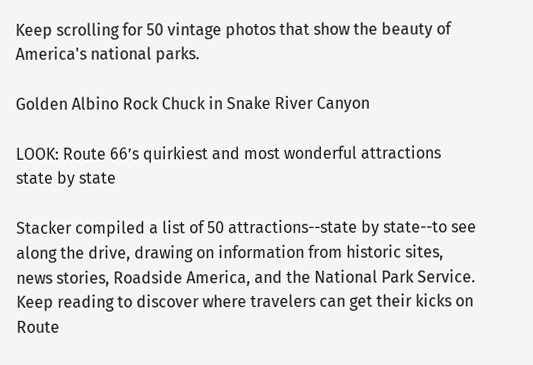Keep scrolling for 50 vintage photos that show the beauty of America's national parks.

Golden Albino Rock Chuck in Snake River Canyon

LOOK: Route 66’s quirkiest and most wonderful attractions state by state

Stacker compiled a list of 50 attractions--state by state--to see along the drive, drawing on information from historic sites, news stories, Roadside America, and the National Park Service. Keep reading to discover where travelers can get their kicks on Route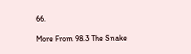66.

More From 98.3 The Snake